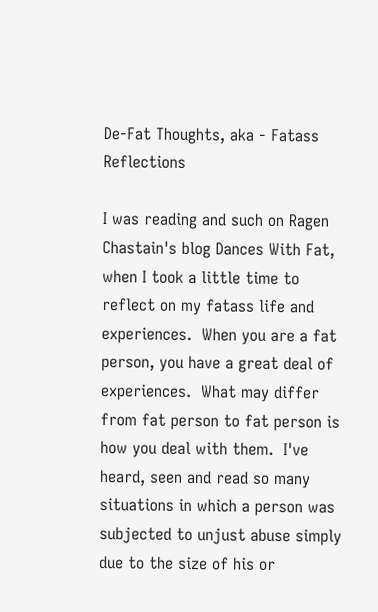De-Fat Thoughts, aka - Fatass Reflections

I was reading and such on Ragen Chastain's blog Dances With Fat, when I took a little time to reflect on my fatass life and experiences.  When you are a fat person, you have a great deal of experiences.  What may differ from fat person to fat person is how you deal with them.  I've heard, seen and read so many situations in which a person was subjected to unjust abuse simply due to the size of his or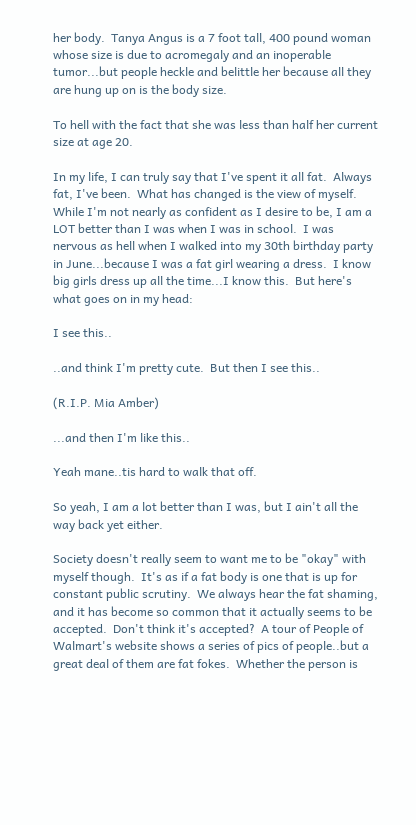her body.  Tanya Angus is a 7 foot tall, 400 pound woman whose size is due to acromegaly and an inoperable tumor...but people heckle and belittle her because all they are hung up on is the body size.

To hell with the fact that she was less than half her current size at age 20.

In my life, I can truly say that I've spent it all fat.  Always fat, I've been.  What has changed is the view of myself.  While I'm not nearly as confident as I desire to be, I am a LOT better than I was when I was in school.  I was nervous as hell when I walked into my 30th birthday party in June...because I was a fat girl wearing a dress.  I know big girls dress up all the time...I know this.  But here's what goes on in my head:

I see this..

..and think I'm pretty cute.  But then I see this..

(R.I.P. Mia Amber)

...and then I'm like this..

Yeah mane..tis hard to walk that off.

So yeah, I am a lot better than I was, but I ain't all the way back yet either.

Society doesn't really seem to want me to be "okay" with myself though.  It's as if a fat body is one that is up for constant public scrutiny.  We always hear the fat shaming, and it has become so common that it actually seems to be accepted.  Don't think it's accepted?  A tour of People of Walmart's website shows a series of pics of people..but a great deal of them are fat fokes.  Whether the person is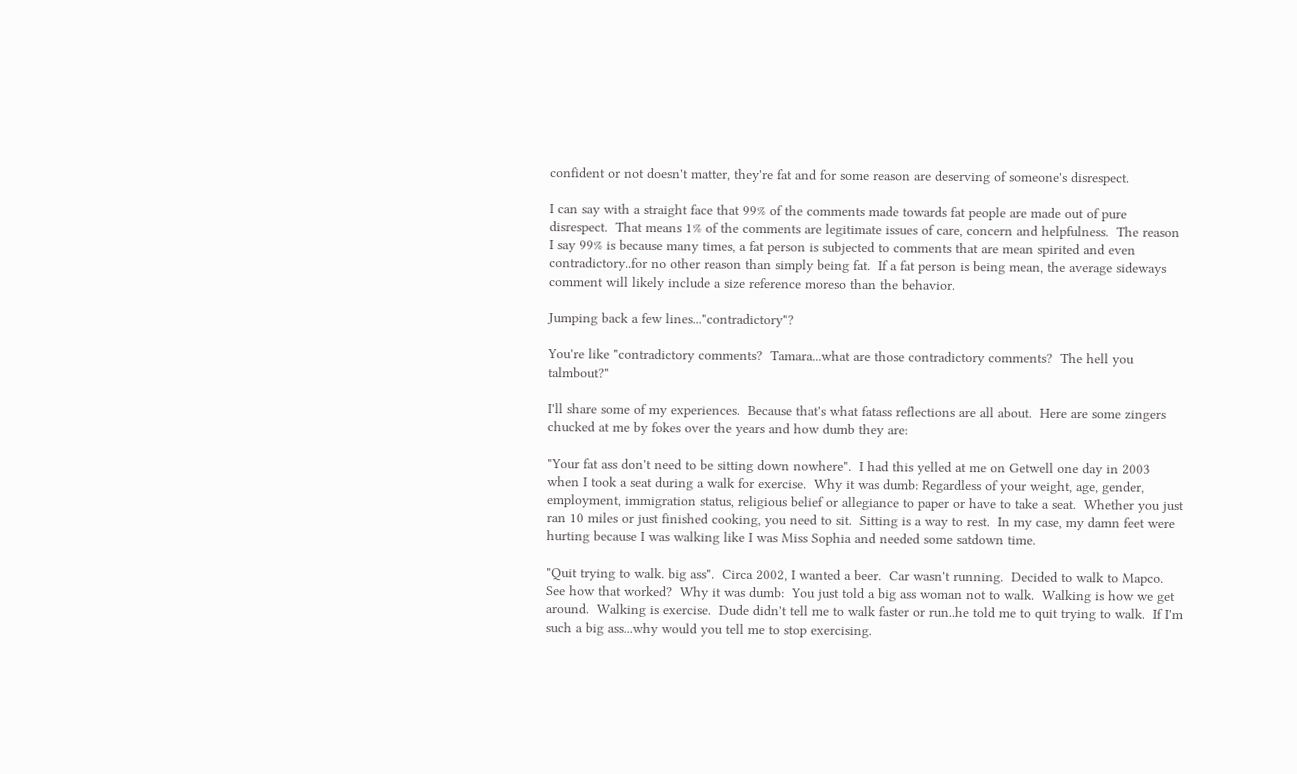confident or not doesn't matter, they're fat and for some reason are deserving of someone's disrespect.

I can say with a straight face that 99% of the comments made towards fat people are made out of pure disrespect.  That means 1% of the comments are legitimate issues of care, concern and helpfulness.  The reason I say 99% is because many times, a fat person is subjected to comments that are mean spirited and even contradictory..for no other reason than simply being fat.  If a fat person is being mean, the average sideways comment will likely include a size reference moreso than the behavior.

Jumping back a few lines..."contradictory"?

You're like "contradictory comments?  Tamara...what are those contradictory comments?  The hell you talmbout?"

I'll share some of my experiences.  Because that's what fatass reflections are all about.  Here are some zingers chucked at me by fokes over the years and how dumb they are:

"Your fat ass don't need to be sitting down nowhere".  I had this yelled at me on Getwell one day in 2003 when I took a seat during a walk for exercise.  Why it was dumb: Regardless of your weight, age, gender, employment, immigration status, religious belief or allegiance to paper or have to take a seat.  Whether you just ran 10 miles or just finished cooking, you need to sit.  Sitting is a way to rest.  In my case, my damn feet were hurting because I was walking like I was Miss Sophia and needed some satdown time.

"Quit trying to walk. big ass".  Circa 2002, I wanted a beer.  Car wasn't running.  Decided to walk to Mapco.  See how that worked?  Why it was dumb:  You just told a big ass woman not to walk.  Walking is how we get around.  Walking is exercise.  Dude didn't tell me to walk faster or run..he told me to quit trying to walk.  If I'm such a big ass...why would you tell me to stop exercising.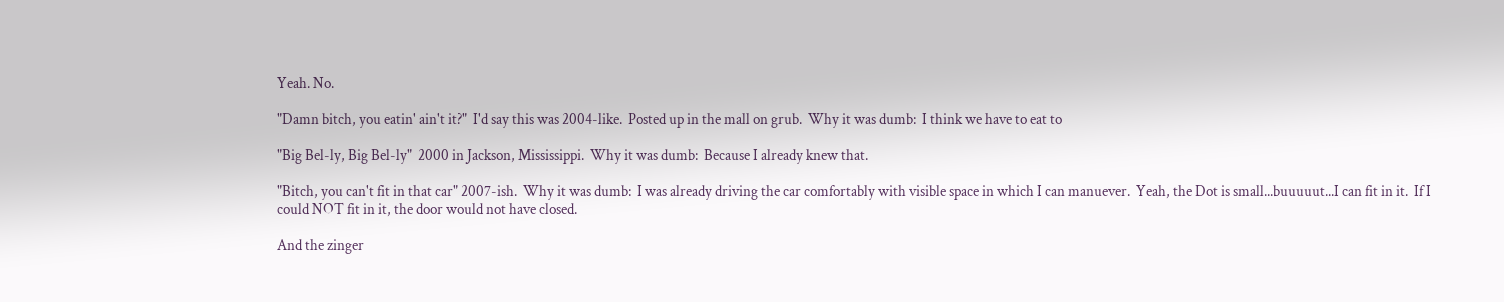Yeah. No.

"Damn bitch, you eatin' ain't it?"  I'd say this was 2004-like.  Posted up in the mall on grub.  Why it was dumb:  I think we have to eat to

"Big Bel-ly, Big Bel-ly"  2000 in Jackson, Mississippi.  Why it was dumb:  Because I already knew that.

"Bitch, you can't fit in that car" 2007-ish.  Why it was dumb:  I was already driving the car comfortably with visible space in which I can manuever.  Yeah, the Dot is small...buuuuut...I can fit in it.  If I could NOT fit in it, the door would not have closed.

And the zinger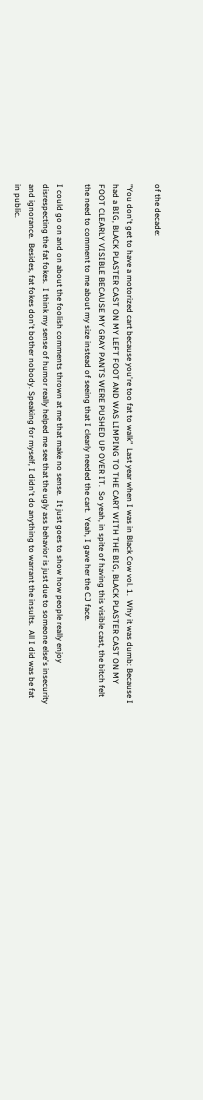of the decade:

"You don't get to have a motorized cart because you're too fat to walk"  Last year when I was in Black Cow vol. 1.  Why it was dumb: Because I had a BIG, BLACK PLASTER CAST ON MY LEFT FOOT AND WAS LIMPING TO THE CART WITH THE BIG, BLACK PLASTER CAST ON MY FOOT CLEARLY VISIBLE BECAUSE MY GRAY PANTS WERE PUSHED UP OVER IT.  So yeah, in spite of having this visible cast, the bitch felt the need to comment to me about my size instead of seeing that I clearly needed the cart.  Yeah, I gave her the CJ face.

I could go on and on about the foolish comments thrown at me that make no sense.  It just goes to show how people really enjoy disrespecting the fat fokes.  I think my sense of humor really helped me see that the ugly ass behavior is just due to someone else's insecurity and ignorance.  Besides, fat fokes don't bother nobody. Speaking for myself, I didn't do anything to warrant the insults.  All I did was be fat in public.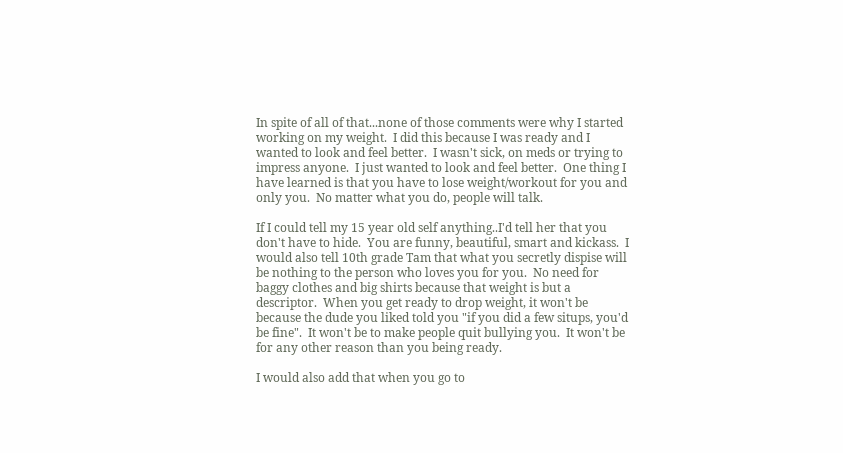In spite of all of that...none of those comments were why I started working on my weight.  I did this because I was ready and I wanted to look and feel better.  I wasn't sick, on meds or trying to impress anyone.  I just wanted to look and feel better.  One thing I have learned is that you have to lose weight/workout for you and only you.  No matter what you do, people will talk.

If I could tell my 15 year old self anything..I'd tell her that you don't have to hide.  You are funny, beautiful, smart and kickass.  I would also tell 10th grade Tam that what you secretly dispise will be nothing to the person who loves you for you.  No need for baggy clothes and big shirts because that weight is but a descriptor.  When you get ready to drop weight, it won't be because the dude you liked told you "if you did a few situps, you'd be fine".  It won't be to make people quit bullying you.  It won't be for any other reason than you being ready.

I would also add that when you go to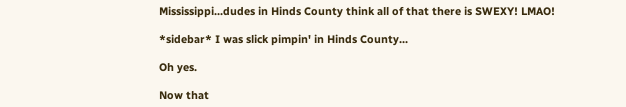Mississippi...dudes in Hinds County think all of that there is SWEXY! LMAO!

*sidebar* I was slick pimpin' in Hinds County...

Oh yes.

Now that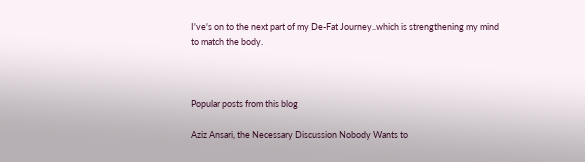I've's on to the next part of my De-Fat Journey..which is strengthening my mind to match the body.



Popular posts from this blog

Aziz Ansari, the Necessary Discussion Nobody Wants to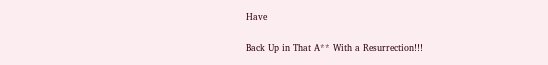Have

Back Up in That A** With a Resurrection!!!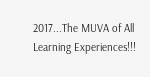2017...The MUVA of All Learning Experiences!!!